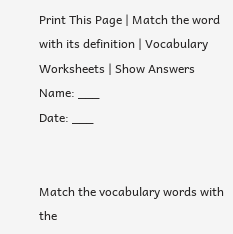Print This Page | Match the word with its definition | Vocabulary Worksheets | Show Answers
Name: ___
Date: ___


Match the vocabulary words with the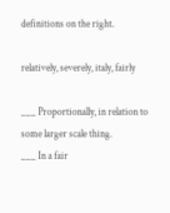definitions on the right.

relatively, severely, italy, fairly

___ Proportionally, in relation to some larger scale thing.
___ In a fair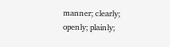manner; clearly; openly; plainly;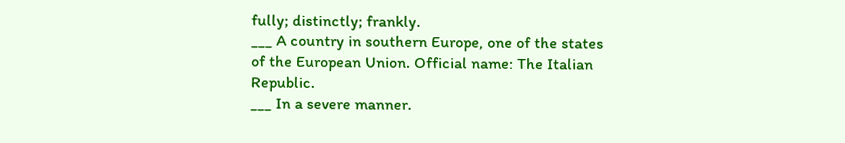fully; distinctly; frankly.
___ A country in southern Europe, one of the states of the European Union. Official name: The Italian Republic.
___ In a severe manner.